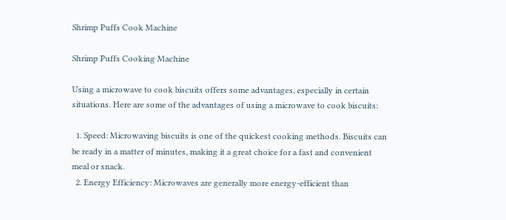Shrimp Puffs Cook Machine

Shrimp Puffs Cooking Machine

Using a microwave to cook biscuits offers some advantages, especially in certain situations. Here are some of the advantages of using a microwave to cook biscuits:

  1. Speed: Microwaving biscuits is one of the quickest cooking methods. Biscuits can be ready in a matter of minutes, making it a great choice for a fast and convenient meal or snack.
  2. Energy Efficiency: Microwaves are generally more energy-efficient than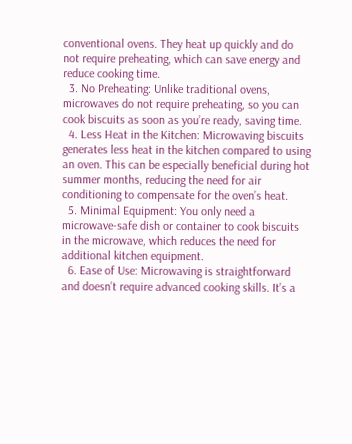conventional ovens. They heat up quickly and do not require preheating, which can save energy and reduce cooking time.
  3. No Preheating: Unlike traditional ovens, microwaves do not require preheating, so you can cook biscuits as soon as you’re ready, saving time.
  4. Less Heat in the Kitchen: Microwaving biscuits generates less heat in the kitchen compared to using an oven. This can be especially beneficial during hot summer months, reducing the need for air conditioning to compensate for the oven’s heat.
  5. Minimal Equipment: You only need a microwave-safe dish or container to cook biscuits in the microwave, which reduces the need for additional kitchen equipment.
  6. Ease of Use: Microwaving is straightforward and doesn’t require advanced cooking skills. It’s a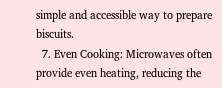simple and accessible way to prepare biscuits.
  7. Even Cooking: Microwaves often provide even heating, reducing the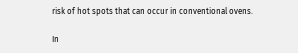risk of hot spots that can occur in conventional ovens.

In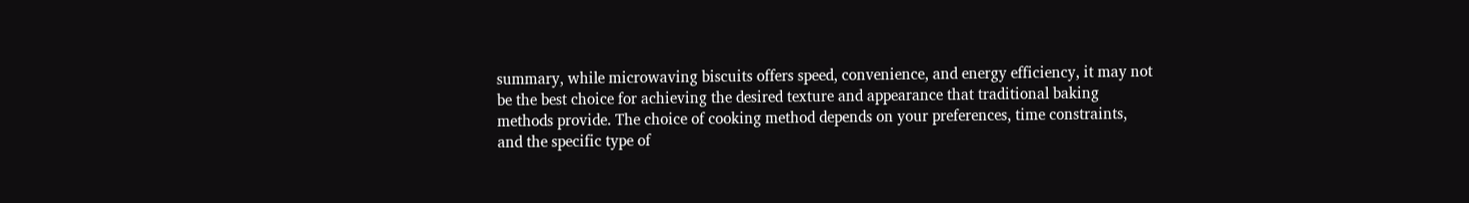summary, while microwaving biscuits offers speed, convenience, and energy efficiency, it may not be the best choice for achieving the desired texture and appearance that traditional baking methods provide. The choice of cooking method depends on your preferences, time constraints, and the specific type of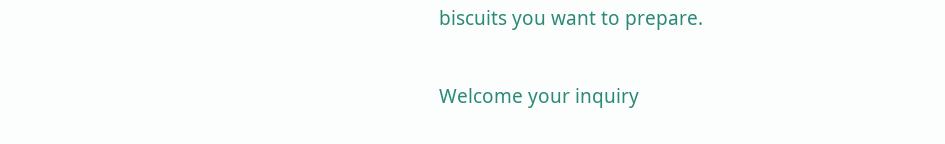biscuits you want to prepare.

Welcome your inquiry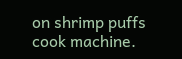on shrimp puffs cook machine.